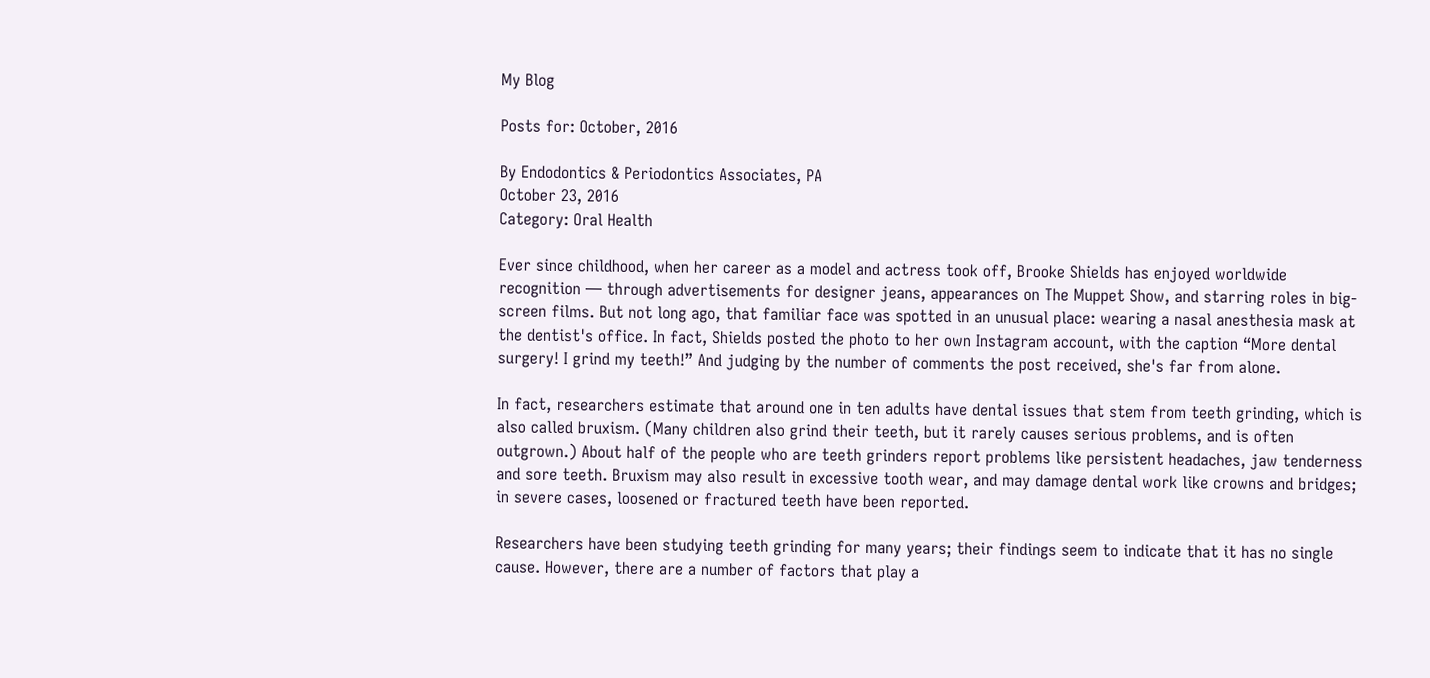My Blog

Posts for: October, 2016

By Endodontics & Periodontics Associates, PA
October 23, 2016
Category: Oral Health

Ever since childhood, when her career as a model and actress took off, Brooke Shields has enjoyed worldwide recognition — through advertisements for designer jeans, appearances on The Muppet Show, and starring roles in big-screen films. But not long ago, that familiar face was spotted in an unusual place: wearing a nasal anesthesia mask at the dentist's office. In fact, Shields posted the photo to her own Instagram account, with the caption “More dental surgery! I grind my teeth!” And judging by the number of comments the post received, she's far from alone.

In fact, researchers estimate that around one in ten adults have dental issues that stem from teeth grinding, which is also called bruxism. (Many children also grind their teeth, but it rarely causes serious problems, and is often outgrown.) About half of the people who are teeth grinders report problems like persistent headaches, jaw tenderness and sore teeth. Bruxism may also result in excessive tooth wear, and may damage dental work like crowns and bridges; in severe cases, loosened or fractured teeth have been reported.

Researchers have been studying teeth grinding for many years; their findings seem to indicate that it has no single cause. However, there are a number of factors that play a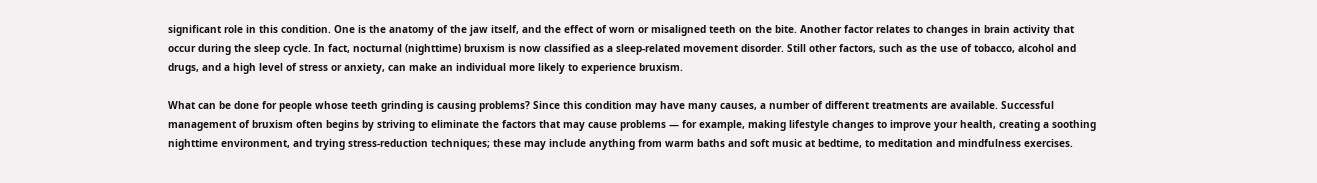significant role in this condition. One is the anatomy of the jaw itself, and the effect of worn or misaligned teeth on the bite. Another factor relates to changes in brain activity that occur during the sleep cycle. In fact, nocturnal (nighttime) bruxism is now classified as a sleep-related movement disorder. Still other factors, such as the use of tobacco, alcohol and drugs, and a high level of stress or anxiety, can make an individual more likely to experience bruxism.

What can be done for people whose teeth grinding is causing problems? Since this condition may have many causes, a number of different treatments are available. Successful management of bruxism often begins by striving to eliminate the factors that may cause problems — for example, making lifestyle changes to improve your health, creating a soothing nighttime environment, and trying stress-reduction techniques; these may include anything from warm baths and soft music at bedtime, to meditation and mindfulness exercises.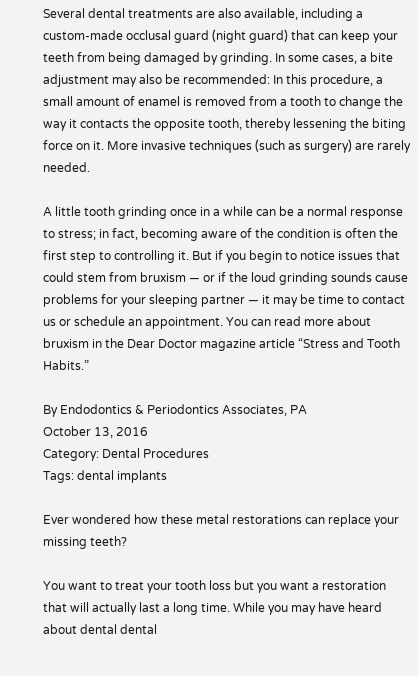Several dental treatments are also available, including a custom-made occlusal guard (night guard) that can keep your teeth from being damaged by grinding. In some cases, a bite adjustment may also be recommended: In this procedure, a small amount of enamel is removed from a tooth to change the way it contacts the opposite tooth, thereby lessening the biting force on it. More invasive techniques (such as surgery) are rarely needed.

A little tooth grinding once in a while can be a normal response to stress; in fact, becoming aware of the condition is often the first step to controlling it. But if you begin to notice issues that could stem from bruxism — or if the loud grinding sounds cause problems for your sleeping partner — it may be time to contact us or schedule an appointment. You can read more about bruxism in the Dear Doctor magazine article “Stress and Tooth Habits.”

By Endodontics & Periodontics Associates, PA
October 13, 2016
Category: Dental Procedures
Tags: dental implants

Ever wondered how these metal restorations can replace your missing teeth?

You want to treat your tooth loss but you want a restoration that will actually last a long time. While you may have heard about dental dental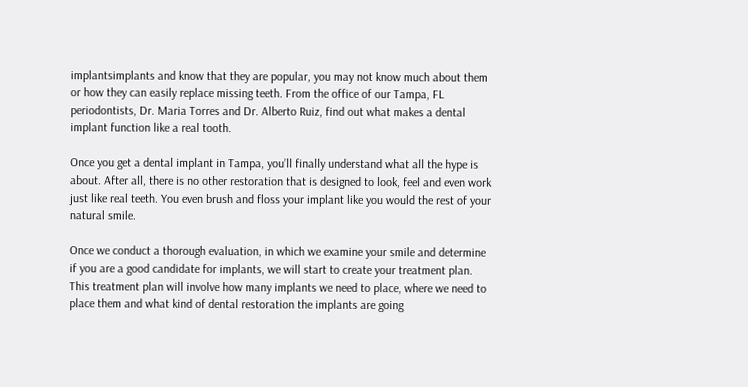implantsimplants and know that they are popular, you may not know much about them or how they can easily replace missing teeth. From the office of our Tampa, FL periodontists, Dr. Maria Torres and Dr. Alberto Ruiz, find out what makes a dental implant function like a real tooth.

Once you get a dental implant in Tampa, you’ll finally understand what all the hype is about. After all, there is no other restoration that is designed to look, feel and even work just like real teeth. You even brush and floss your implant like you would the rest of your natural smile.

Once we conduct a thorough evaluation, in which we examine your smile and determine if you are a good candidate for implants, we will start to create your treatment plan. This treatment plan will involve how many implants we need to place, where we need to place them and what kind of dental restoration the implants are going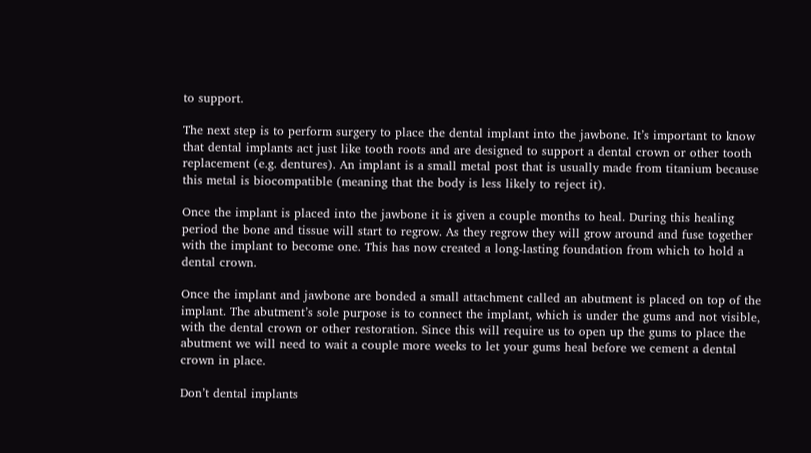to support.

The next step is to perform surgery to place the dental implant into the jawbone. It’s important to know that dental implants act just like tooth roots and are designed to support a dental crown or other tooth replacement (e.g. dentures). An implant is a small metal post that is usually made from titanium because this metal is biocompatible (meaning that the body is less likely to reject it).

Once the implant is placed into the jawbone it is given a couple months to heal. During this healing period the bone and tissue will start to regrow. As they regrow they will grow around and fuse together with the implant to become one. This has now created a long-lasting foundation from which to hold a dental crown.

Once the implant and jawbone are bonded a small attachment called an abutment is placed on top of the implant. The abutment’s sole purpose is to connect the implant, which is under the gums and not visible, with the dental crown or other restoration. Since this will require us to open up the gums to place the abutment we will need to wait a couple more weeks to let your gums heal before we cement a dental crown in place.

Don’t dental implants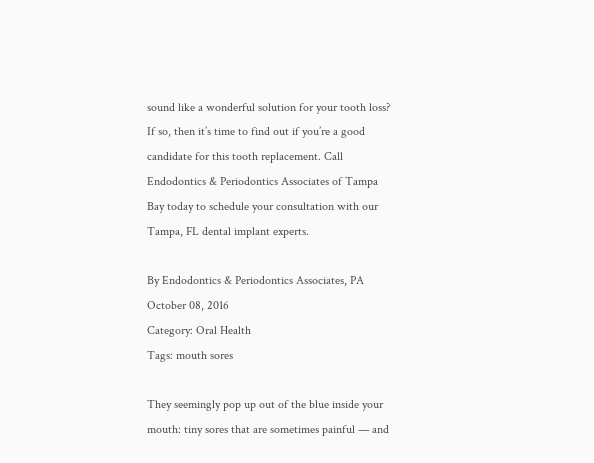sound like a wonderful solution for your tooth loss? If so, then it’s time to find out if you’re a good candidate for this tooth replacement. Call Endodontics & Periodontics Associates of Tampa Bay today to schedule your consultation with our Tampa, FL dental implant experts.

By Endodontics & Periodontics Associates, PA
October 08, 2016
Category: Oral Health
Tags: mouth sores

They seemingly pop up out of the blue inside your mouth: tiny sores that are sometimes painful — and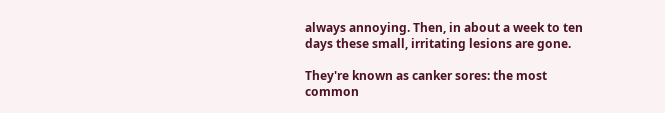always annoying. Then, in about a week to ten days these small, irritating lesions are gone.

They're known as canker sores: the most common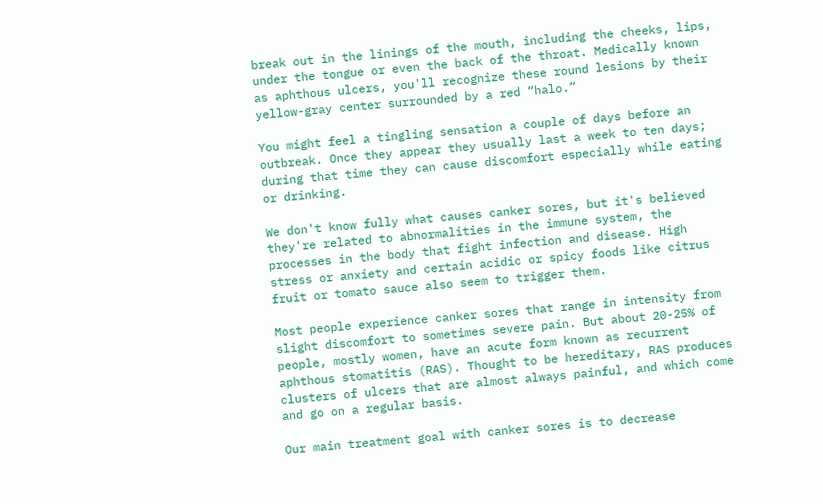break out in the linings of the mouth, including the cheeks, lips, under the tongue or even the back of the throat. Medically known as aphthous ulcers, you'll recognize these round lesions by their yellow-gray center surrounded by a red “halo.”

You might feel a tingling sensation a couple of days before an outbreak. Once they appear they usually last a week to ten days; during that time they can cause discomfort especially while eating or drinking.

We don't know fully what causes canker sores, but it's believed they're related to abnormalities in the immune system, the processes in the body that fight infection and disease. High stress or anxiety and certain acidic or spicy foods like citrus fruit or tomato sauce also seem to trigger them.

Most people experience canker sores that range in intensity from slight discomfort to sometimes severe pain. But about 20-25% of people, mostly women, have an acute form known as recurrent aphthous stomatitis (RAS). Thought to be hereditary, RAS produces clusters of ulcers that are almost always painful, and which come and go on a regular basis.

Our main treatment goal with canker sores is to decrease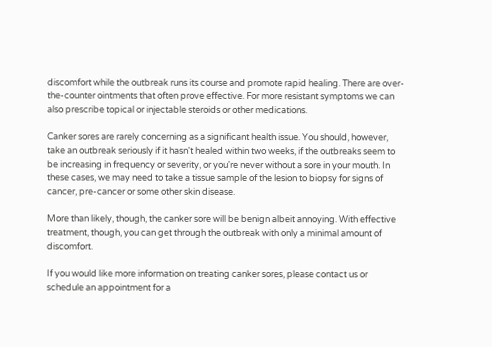discomfort while the outbreak runs its course and promote rapid healing. There are over-the-counter ointments that often prove effective. For more resistant symptoms we can also prescribe topical or injectable steroids or other medications.

Canker sores are rarely concerning as a significant health issue. You should, however, take an outbreak seriously if it hasn't healed within two weeks, if the outbreaks seem to be increasing in frequency or severity, or you're never without a sore in your mouth. In these cases, we may need to take a tissue sample of the lesion to biopsy for signs of cancer, pre-cancer or some other skin disease.

More than likely, though, the canker sore will be benign albeit annoying. With effective treatment, though, you can get through the outbreak with only a minimal amount of discomfort.

If you would like more information on treating canker sores, please contact us or schedule an appointment for a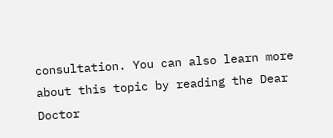consultation. You can also learn more about this topic by reading the Dear Doctor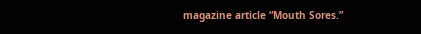magazine article “Mouth Sores.”